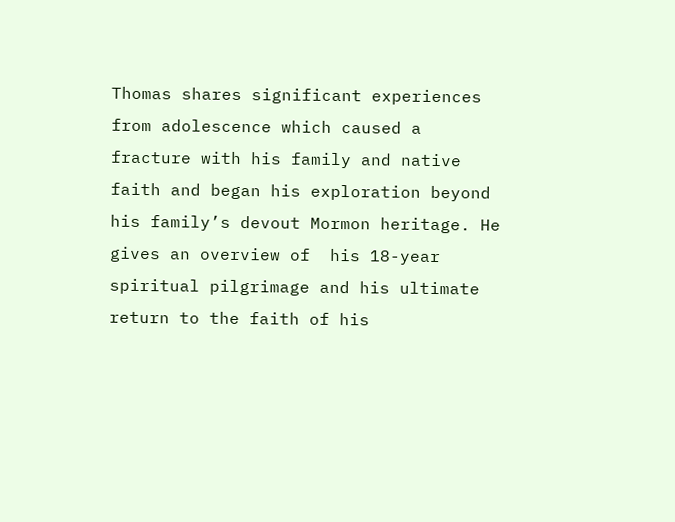Thomas shares significant experiences from adolescence which caused a fracture with his family and native faith and began his exploration beyond his family’s devout Mormon heritage. He gives an overview of  his 18-year spiritual pilgrimage and his ultimate return to the faith of his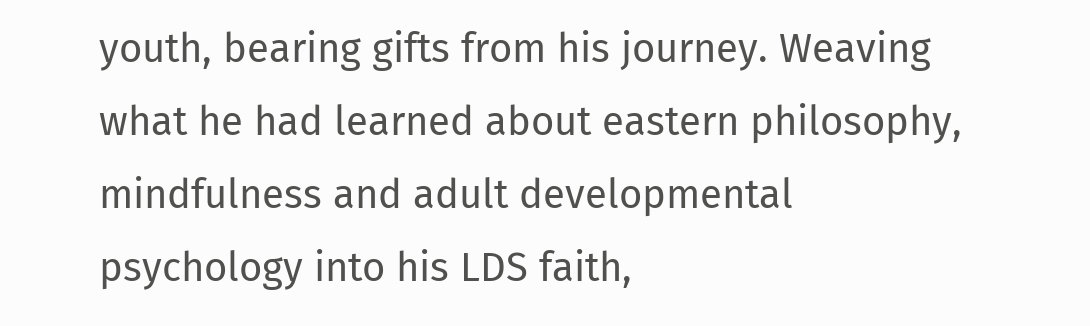youth, bearing gifts from his journey. Weaving what he had learned about eastern philosophy, mindfulness and adult developmental psychology into his LDS faith,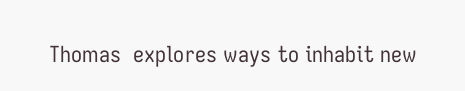Thomas  explores ways to inhabit new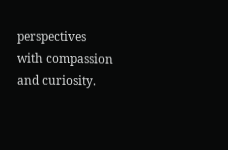perspectives with compassion and curiosity.